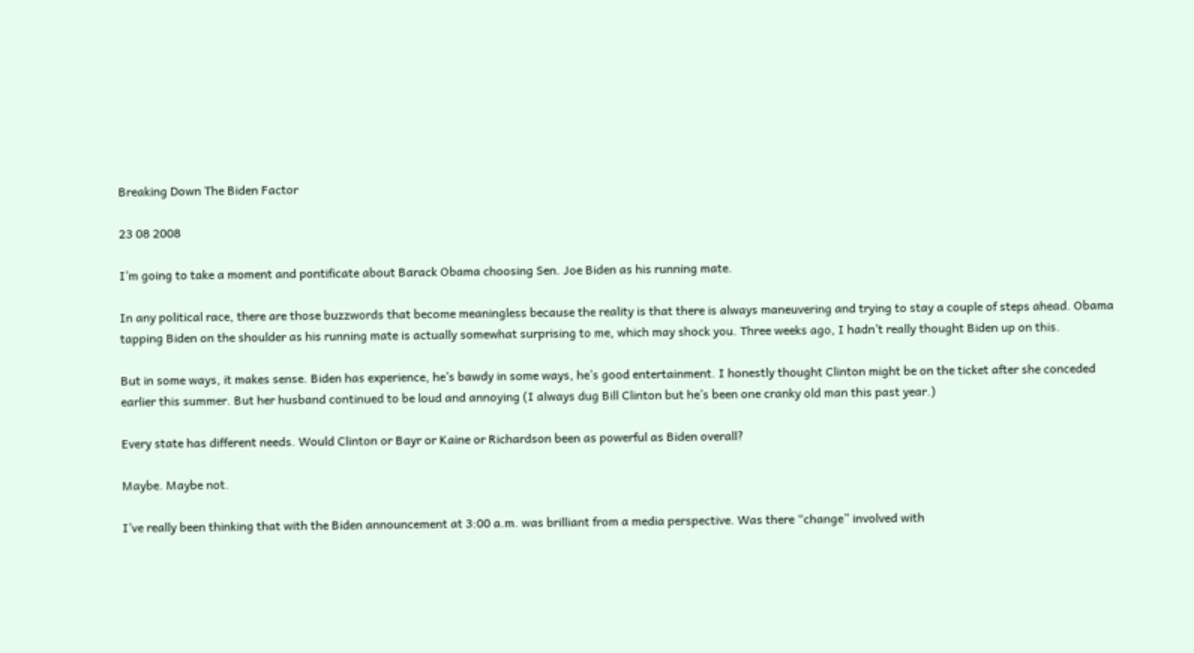Breaking Down The Biden Factor

23 08 2008

I’m going to take a moment and pontificate about Barack Obama choosing Sen. Joe Biden as his running mate.

In any political race, there are those buzzwords that become meaningless because the reality is that there is always maneuvering and trying to stay a couple of steps ahead. Obama tapping Biden on the shoulder as his running mate is actually somewhat surprising to me, which may shock you. Three weeks ago, I hadn’t really thought Biden up on this.

But in some ways, it makes sense. Biden has experience, he’s bawdy in some ways, he’s good entertainment. I honestly thought Clinton might be on the ticket after she conceded earlier this summer. But her husband continued to be loud and annoying (I always dug Bill Clinton but he’s been one cranky old man this past year.)

Every state has different needs. Would Clinton or Bayr or Kaine or Richardson been as powerful as Biden overall?

Maybe. Maybe not.

I’ve really been thinking that with the Biden announcement at 3:00 a.m. was brilliant from a media perspective. Was there “change” involved with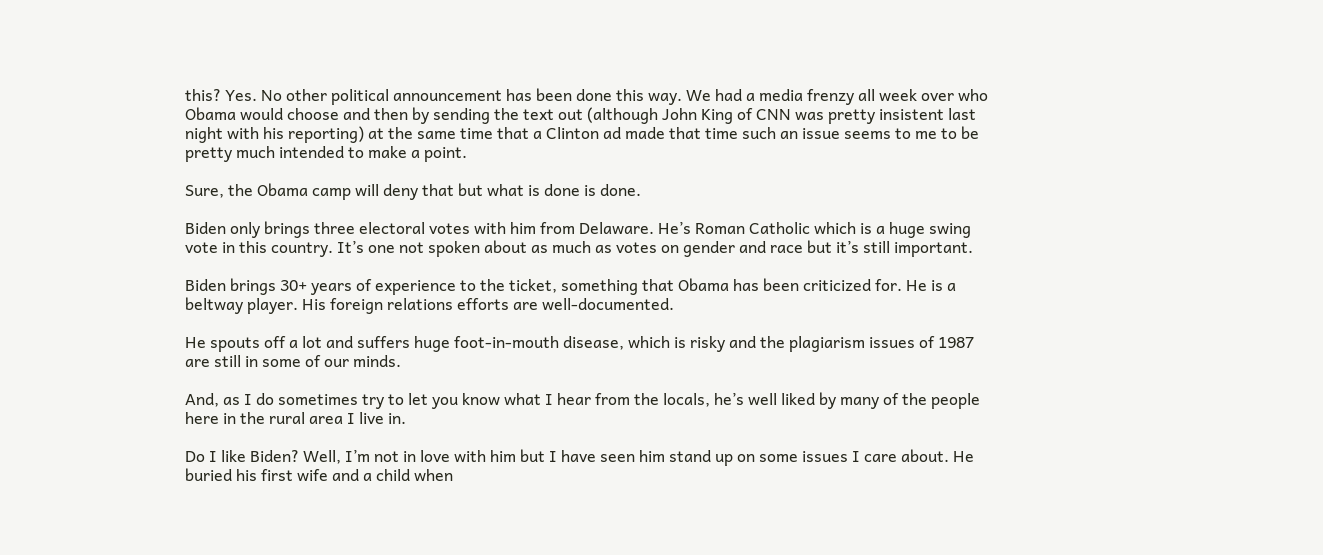this? Yes. No other political announcement has been done this way. We had a media frenzy all week over who Obama would choose and then by sending the text out (although John King of CNN was pretty insistent last night with his reporting) at the same time that a Clinton ad made that time such an issue seems to me to be pretty much intended to make a point.

Sure, the Obama camp will deny that but what is done is done.

Biden only brings three electoral votes with him from Delaware. He’s Roman Catholic which is a huge swing vote in this country. It’s one not spoken about as much as votes on gender and race but it’s still important.

Biden brings 30+ years of experience to the ticket, something that Obama has been criticized for. He is a beltway player. His foreign relations efforts are well-documented.

He spouts off a lot and suffers huge foot-in-mouth disease, which is risky and the plagiarism issues of 1987 are still in some of our minds.

And, as I do sometimes try to let you know what I hear from the locals, he’s well liked by many of the people here in the rural area I live in.

Do I like Biden? Well, I’m not in love with him but I have seen him stand up on some issues I care about. He buried his first wife and a child when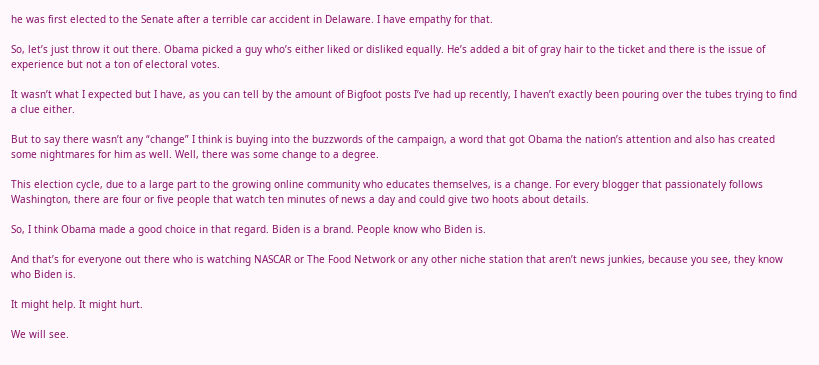he was first elected to the Senate after a terrible car accident in Delaware. I have empathy for that.

So, let’s just throw it out there. Obama picked a guy who’s either liked or disliked equally. He’s added a bit of gray hair to the ticket and there is the issue of experience but not a ton of electoral votes.

It wasn’t what I expected but I have, as you can tell by the amount of Bigfoot posts I’ve had up recently, I haven’t exactly been pouring over the tubes trying to find a clue either.

But to say there wasn’t any “change” I think is buying into the buzzwords of the campaign, a word that got Obama the nation’s attention and also has created some nightmares for him as well. Well, there was some change to a degree.

This election cycle, due to a large part to the growing online community who educates themselves, is a change. For every blogger that passionately follows Washington, there are four or five people that watch ten minutes of news a day and could give two hoots about details.

So, I think Obama made a good choice in that regard. Biden is a brand. People know who Biden is.

And that’s for everyone out there who is watching NASCAR or The Food Network or any other niche station that aren’t news junkies, because you see, they know who Biden is.

It might help. It might hurt.

We will see.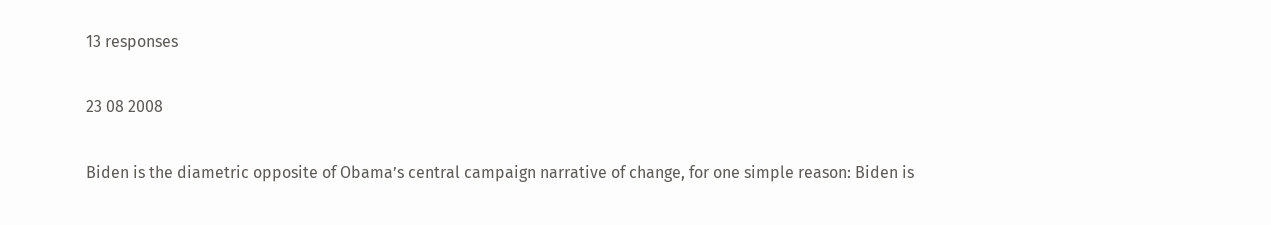13 responses

23 08 2008

Biden is the diametric opposite of Obama’s central campaign narrative of change, for one simple reason: Biden is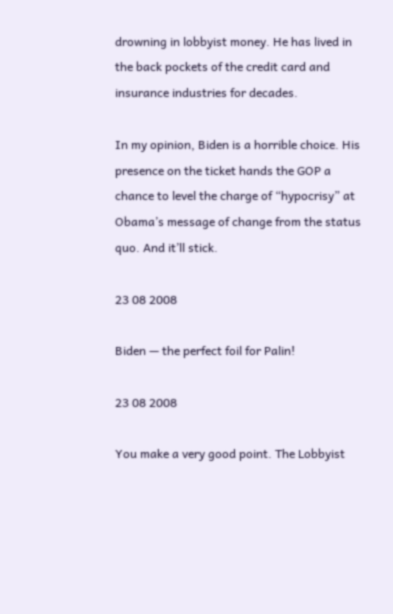drowning in lobbyist money. He has lived in the back pockets of the credit card and insurance industries for decades.

In my opinion, Biden is a horrible choice. His presence on the ticket hands the GOP a chance to level the charge of “hypocrisy” at Obama’s message of change from the status quo. And it’ll stick.

23 08 2008

Biden — the perfect foil for Palin!

23 08 2008

You make a very good point. The Lobbyist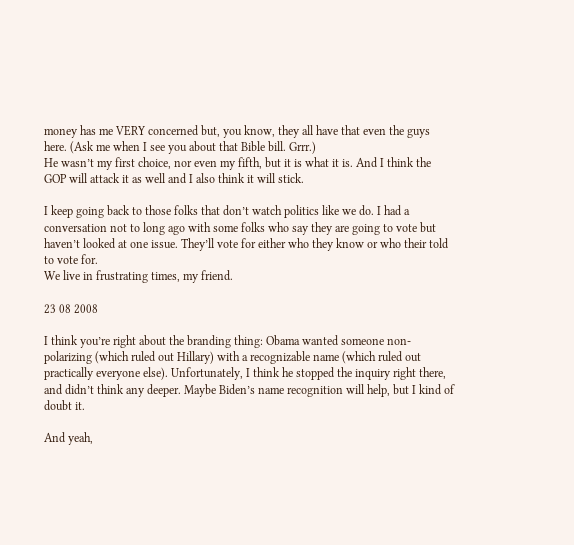money has me VERY concerned but, you know, they all have that even the guys here. (Ask me when I see you about that Bible bill. Grrr.)
He wasn’t my first choice, nor even my fifth, but it is what it is. And I think the GOP will attack it as well and I also think it will stick.

I keep going back to those folks that don’t watch politics like we do. I had a conversation not to long ago with some folks who say they are going to vote but haven’t looked at one issue. They’ll vote for either who they know or who their told to vote for.
We live in frustrating times, my friend.

23 08 2008

I think you’re right about the branding thing: Obama wanted someone non-polarizing (which ruled out Hillary) with a recognizable name (which ruled out practically everyone else). Unfortunately, I think he stopped the inquiry right there, and didn’t think any deeper. Maybe Biden’s name recognition will help, but I kind of doubt it.

And yeah,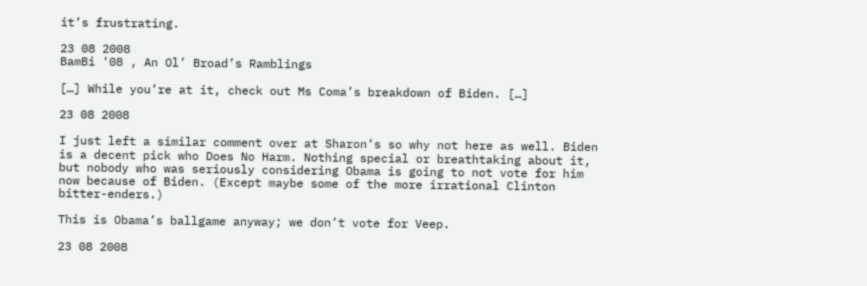it’s frustrating.

23 08 2008
BamBi ‘08 , An Ol’ Broad’s Ramblings

[…] While you’re at it, check out Ms Coma’s breakdown of Biden. […]

23 08 2008

I just left a similar comment over at Sharon’s so why not here as well. Biden is a decent pick who Does No Harm. Nothing special or breathtaking about it, but nobody who was seriously considering Obama is going to not vote for him now because of Biden. (Except maybe some of the more irrational Clinton bitter-enders.)

This is Obama’s ballgame anyway; we don’t vote for Veep.

23 08 2008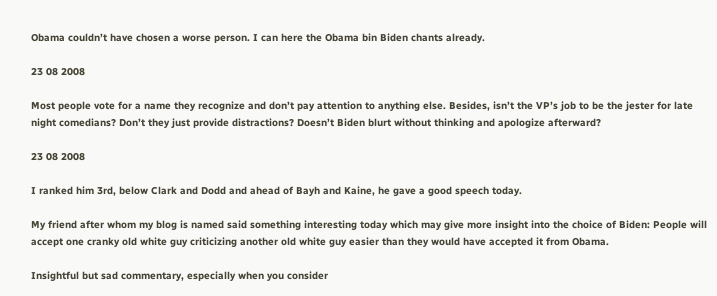Obama couldn’t have chosen a worse person. I can here the Obama bin Biden chants already.

23 08 2008

Most people vote for a name they recognize and don’t pay attention to anything else. Besides, isn’t the VP’s job to be the jester for late night comedians? Don’t they just provide distractions? Doesn’t Biden blurt without thinking and apologize afterward?

23 08 2008

I ranked him 3rd, below Clark and Dodd and ahead of Bayh and Kaine, he gave a good speech today.

My friend after whom my blog is named said something interesting today which may give more insight into the choice of Biden: People will accept one cranky old white guy criticizing another old white guy easier than they would have accepted it from Obama.

Insightful but sad commentary, especially when you consider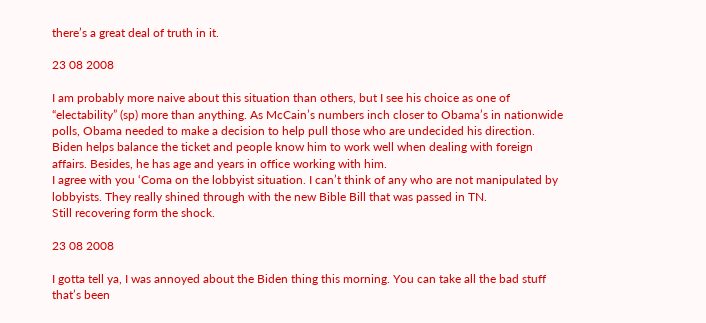there’s a great deal of truth in it.

23 08 2008

I am probably more naive about this situation than others, but I see his choice as one of “electability” (sp) more than anything. As McCain’s numbers inch closer to Obama’s in nationwide polls, Obama needed to make a decision to help pull those who are undecided his direction. Biden helps balance the ticket and people know him to work well when dealing with foreign affairs. Besides, he has age and years in office working with him.
I agree with you ‘Coma on the lobbyist situation. I can’t think of any who are not manipulated by lobbyists. They really shined through with the new Bible Bill that was passed in TN.
Still recovering form the shock.

23 08 2008

I gotta tell ya, I was annoyed about the Biden thing this morning. You can take all the bad stuff that’s been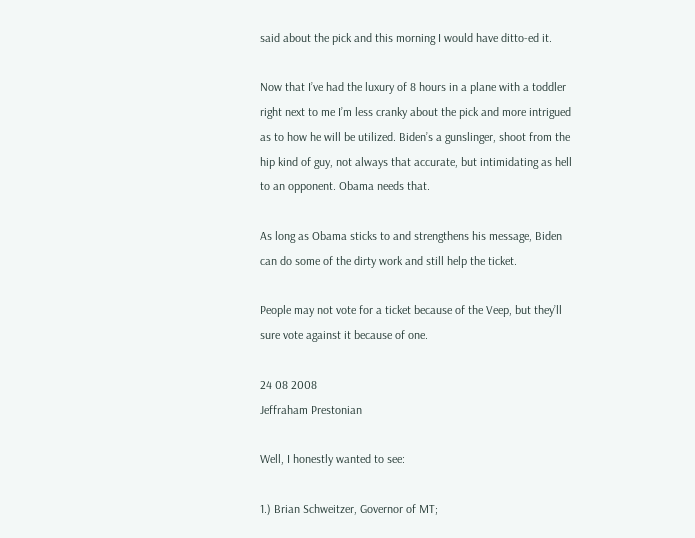said about the pick and this morning I would have ditto-ed it.

Now that I’ve had the luxury of 8 hours in a plane with a toddler right next to me I’m less cranky about the pick and more intrigued as to how he will be utilized. Biden’s a gunslinger, shoot from the hip kind of guy, not always that accurate, but intimidating as hell to an opponent. Obama needs that.

As long as Obama sticks to and strengthens his message, Biden can do some of the dirty work and still help the ticket.

People may not vote for a ticket because of the Veep, but they’ll sure vote against it because of one.

24 08 2008
Jeffraham Prestonian

Well, I honestly wanted to see:

1.) Brian Schweitzer, Governor of MT;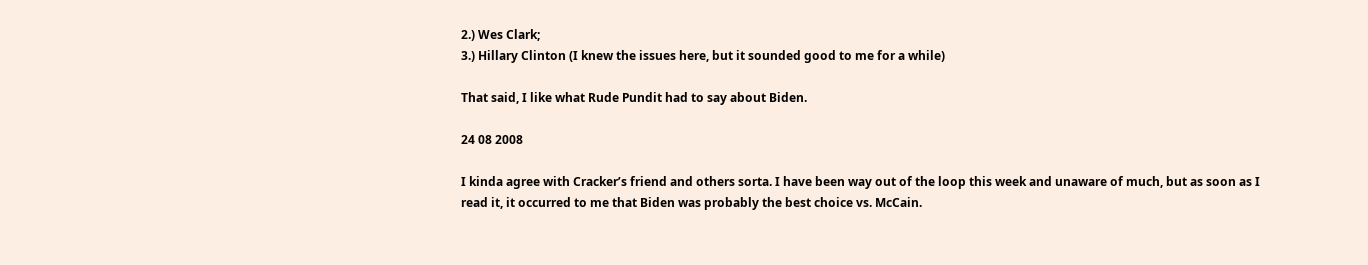2.) Wes Clark;
3.) Hillary Clinton (I knew the issues here, but it sounded good to me for a while)

That said, I like what Rude Pundit had to say about Biden.

24 08 2008

I kinda agree with Cracker’s friend and others sorta. I have been way out of the loop this week and unaware of much, but as soon as I read it, it occurred to me that Biden was probably the best choice vs. McCain.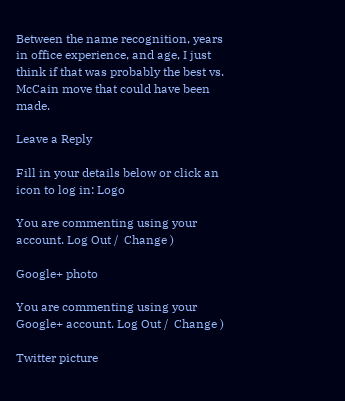Between the name recognition, years in office experience, and age, I just think if that was probably the best vs. McCain move that could have been made.

Leave a Reply

Fill in your details below or click an icon to log in: Logo

You are commenting using your account. Log Out /  Change )

Google+ photo

You are commenting using your Google+ account. Log Out /  Change )

Twitter picture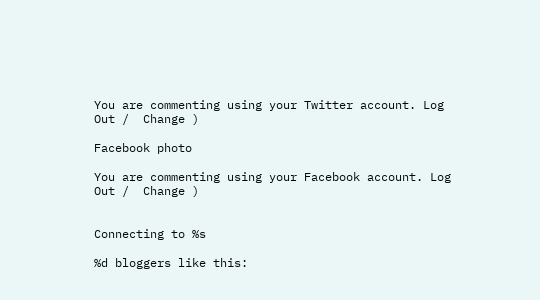You are commenting using your Twitter account. Log Out /  Change )

Facebook photo

You are commenting using your Facebook account. Log Out /  Change )


Connecting to %s

%d bloggers like this: